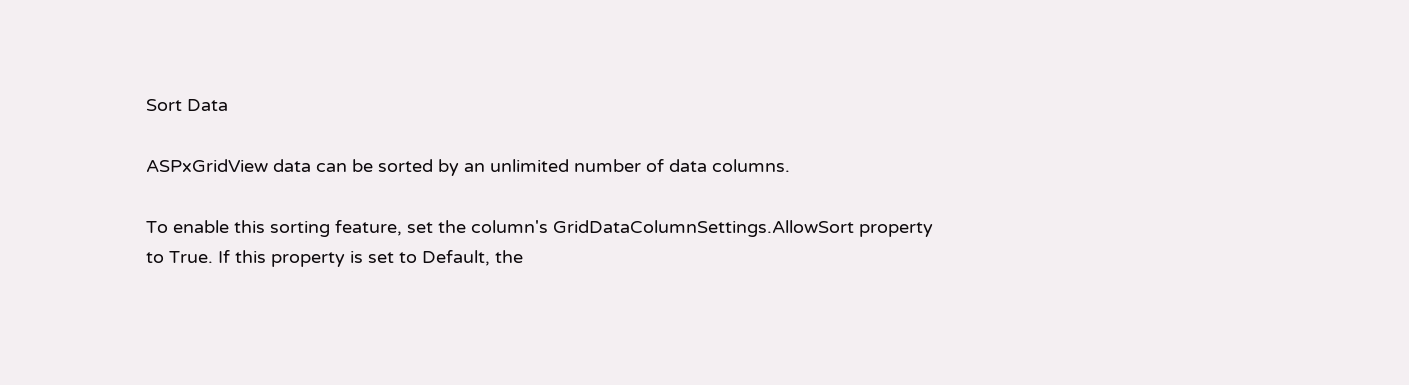Sort Data

ASPxGridView data can be sorted by an unlimited number of data columns.

To enable this sorting feature, set the column's GridDataColumnSettings.AllowSort property to True. If this property is set to Default, the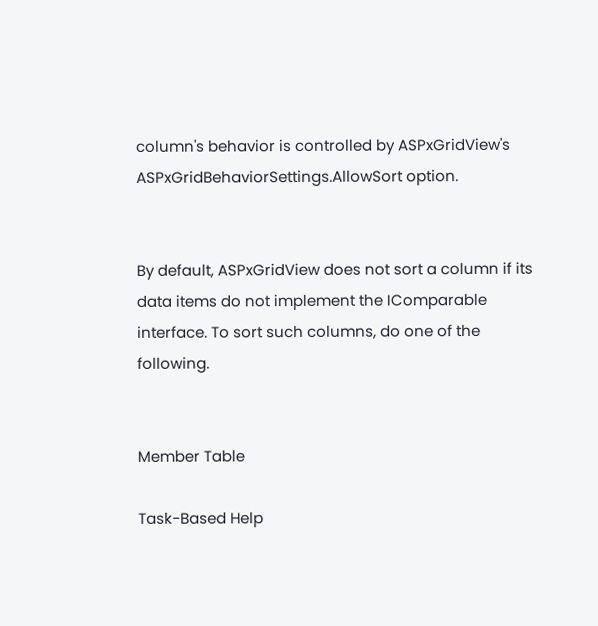column's behavior is controlled by ASPxGridView's ASPxGridBehaviorSettings.AllowSort option.


By default, ASPxGridView does not sort a column if its data items do not implement the IComparable interface. To sort such columns, do one of the following.


Member Table

Task-Based Help